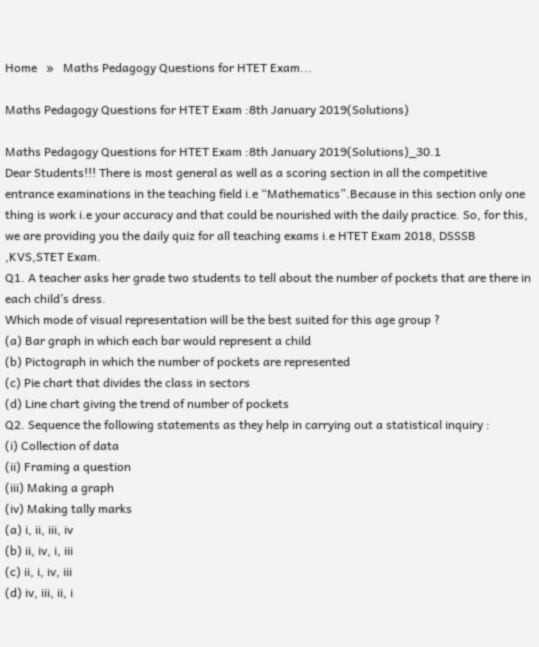Home   »   Maths Pedagogy Questions for HTET Exam...

Maths Pedagogy Questions for HTET Exam :8th January 2019(Solutions)

Maths Pedagogy Questions for HTET Exam :8th January 2019(Solutions)_30.1
Dear Students!!! There is most general as well as a scoring section in all the competitive entrance examinations in the teaching field i.e “Mathematics”.Because in this section only one thing is work i.e your accuracy and that could be nourished with the daily practice. So, for this, we are providing you the daily quiz for all teaching exams i.e HTET Exam 2018, DSSSB ,KVS,STET Exam.
Q1. A teacher asks her grade two students to tell about the number of pockets that are there in each child’s dress.
Which mode of visual representation will be the best suited for this age group ?
(a) Bar graph in which each bar would represent a child
(b) Pictograph in which the number of pockets are represented
(c) Pie chart that divides the class in sectors
(d) Line chart giving the trend of number of pockets
Q2. Sequence the following statements as they help in carrying out a statistical inquiry :
(i) Collection of data
(ii) Framing a question
(iii) Making a graph
(iv) Making tally marks
(a) i, ii, iii, iv
(b) ii, iv, i, iii
(c) ii, i, iv, iii
(d) iv, iii, ii, i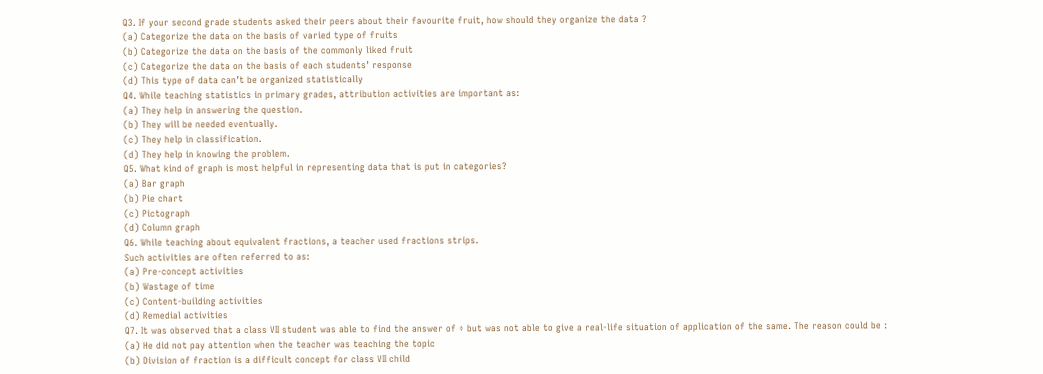Q3. If your second grade students asked their peers about their favourite fruit, how should they organize the data ?
(a) Categorize the data on the basis of varied type of fruits
(b) Categorize the data on the basis of the commonly liked fruit
(c) Categorize the data on the basis of each students’ response
(d) This type of data can’t be organized statistically
Q4. While teaching statistics in primary grades, attribution activities are important as:
(a) They help in answering the question.
(b) They will be needed eventually.
(c) They help in classification.
(d) They help in knowing the problem.
Q5. What kind of graph is most helpful in representing data that is put in categories?
(a) Bar graph
(b) Pie chart
(c) Pictograph
(d) Column graph
Q6. While teaching about equivalent fractions, a teacher used fractions strips.
Such activities are often referred to as:
(a) Pre-concept activities
(b) Wastage of time
(c) Content-building activities
(d) Remedial activities
Q7. It was observed that a class VII student was able to find the answer of ÷ but was not able to give a real-life situation of application of the same. The reason could be :
(a) He did not pay attention when the teacher was teaching the topic
(b) Division of fraction is a difficult concept for class VII child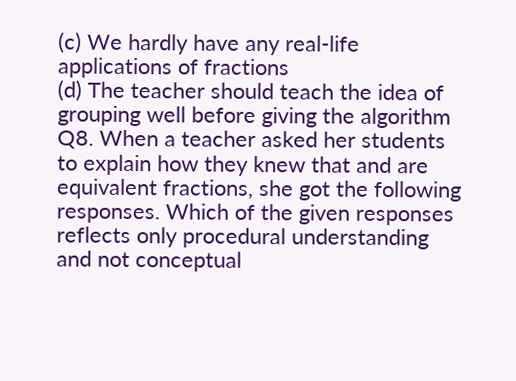(c) We hardly have any real-life applications of fractions
(d) The teacher should teach the idea of grouping well before giving the algorithm
Q8. When a teacher asked her students to explain how they knew that and are equivalent fractions, she got the following responses. Which of the given responses reflects only procedural understanding and not conceptual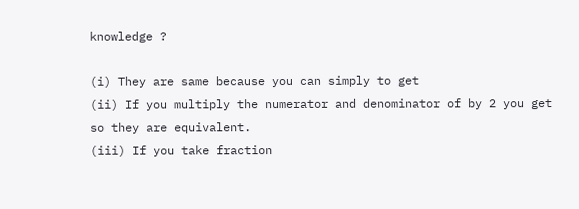knowledge ?

(i) They are same because you can simply to get
(ii) If you multiply the numerator and denominator of by 2 you get so they are equivalent.
(iii) If you take fraction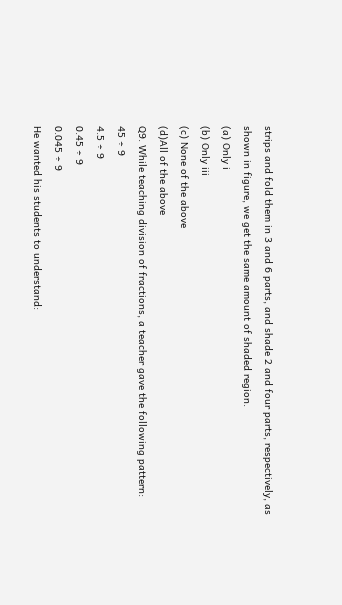strips and fold them in 3 and 6 parts, and shade 2 and four parts, respectively, as shown in figure, we get the same amount of shaded region.
(a) Only i
(b) Only iii
(c) None of the above
(d)All of the above
Q9. While teaching division of fractions, a teacher gave the following pattern:
45 ÷ 9
4.5 ÷ 9
0.45 ÷ 9
0.045 ÷ 9
He wanted his students to understand: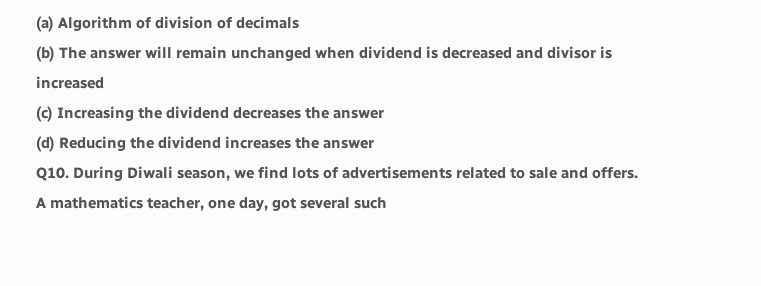(a) Algorithm of division of decimals
(b) The answer will remain unchanged when dividend is decreased and divisor is increased
(c) Increasing the dividend decreases the answer
(d) Reducing the dividend increases the answer
Q10. During Diwali season, we find lots of advertisements related to sale and offers. A mathematics teacher, one day, got several such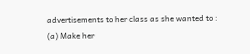advertisements to her class as she wanted to :
(a) Make her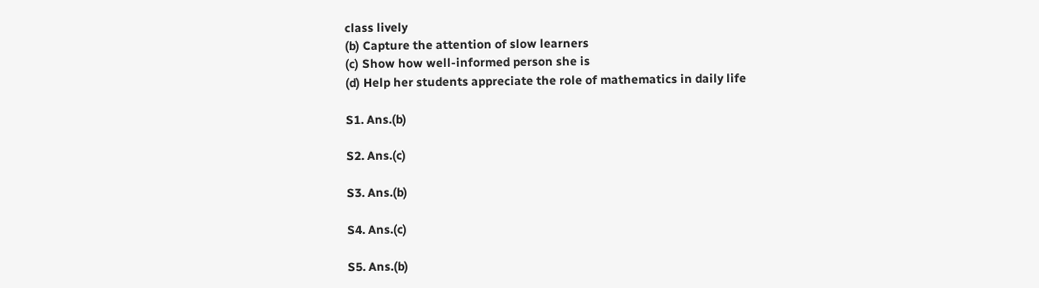class lively
(b) Capture the attention of slow learners
(c) Show how well-informed person she is
(d) Help her students appreciate the role of mathematics in daily life

S1. Ans.(b)

S2. Ans.(c)

S3. Ans.(b)

S4. Ans.(c)

S5. Ans.(b)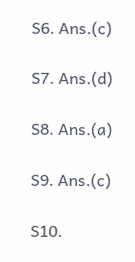S6. Ans.(c)

S7. Ans.(d)

S8. Ans.(a)

S9. Ans.(c)

S10.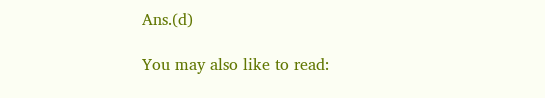Ans.(d)

You may also like to read: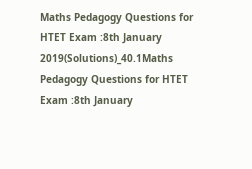Maths Pedagogy Questions for HTET Exam :8th January 2019(Solutions)_40.1Maths Pedagogy Questions for HTET Exam :8th January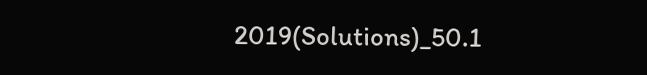2019(Solutions)_50.1